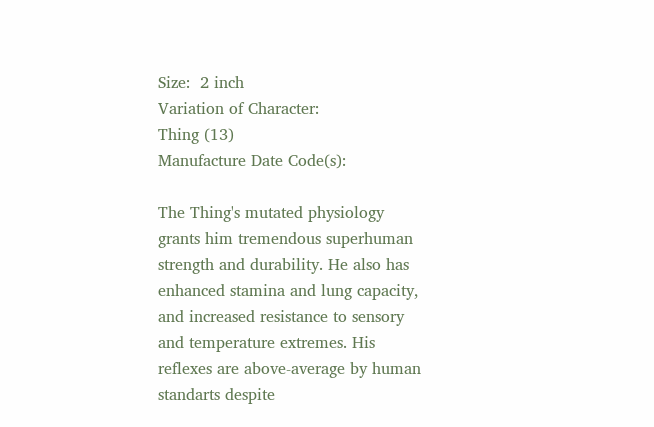Size:  2 inch
Variation of Character:
Thing (13)
Manufacture Date Code(s):

The Thing's mutated physiology grants him tremendous superhuman strength and durability. He also has enhanced stamina and lung capacity, and increased resistance to sensory and temperature extremes. His reflexes are above-average by human standarts despite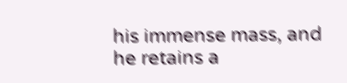his immense mass, and he retains a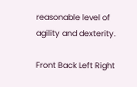reasonable level of agility and dexterity.

Front Back Left Right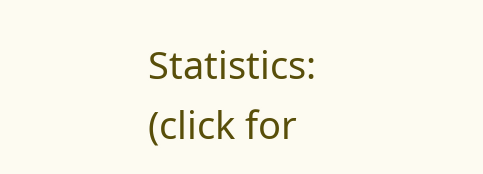Statistics: (click for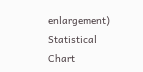enlargement)
Statistical Chart